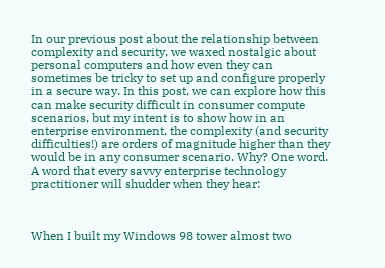In our previous post about the relationship between complexity and security, we waxed nostalgic about personal computers and how even they can sometimes be tricky to set up and configure properly in a secure way. In this post, we can explore how this can make security difficult in consumer compute scenarios, but my intent is to show how in an enterprise environment, the complexity (and security difficulties!) are orders of magnitude higher than they would be in any consumer scenario. Why? One word. A word that every savvy enterprise technology practitioner will shudder when they hear:



When I built my Windows 98 tower almost two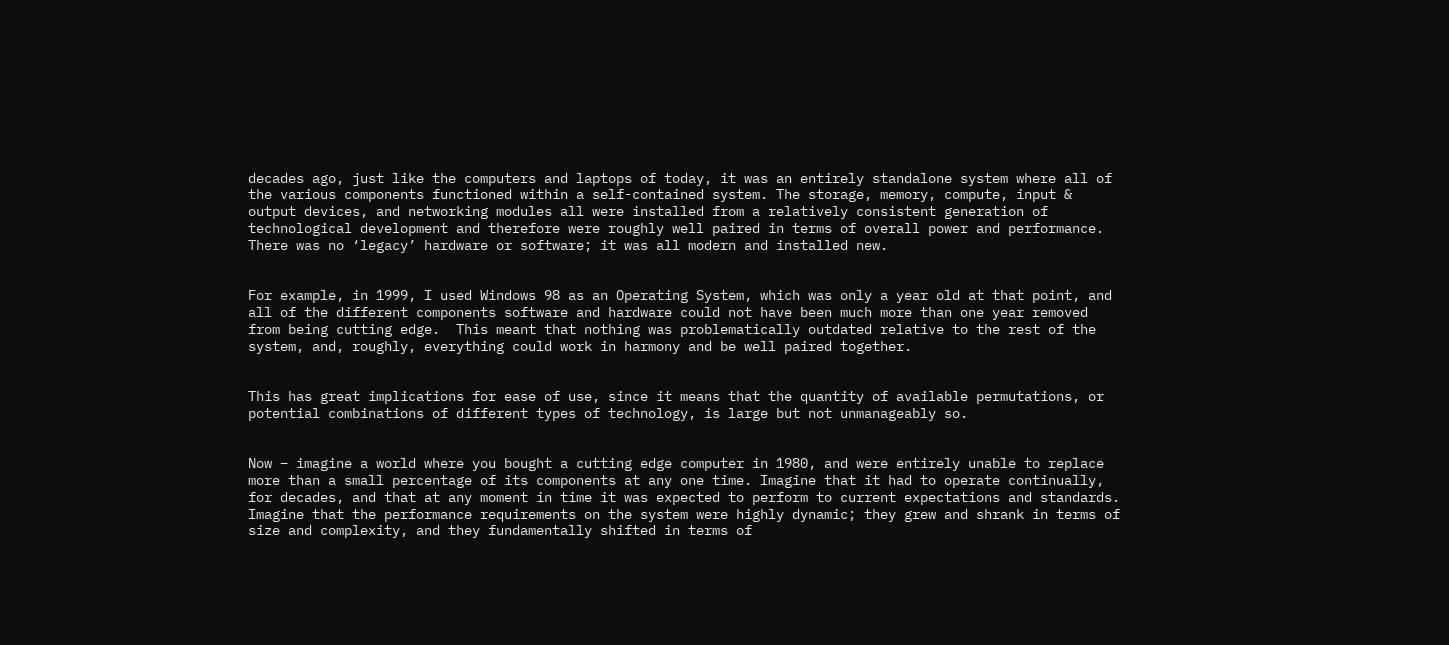decades ago, just like the computers and laptops of today, it was an entirely standalone system where all of the various components functioned within a self-contained system. The storage, memory, compute, input & output devices, and networking modules all were installed from a relatively consistent generation of technological development and therefore were roughly well paired in terms of overall power and performance. There was no ‘legacy’ hardware or software; it was all modern and installed new.


For example, in 1999, I used Windows 98 as an Operating System, which was only a year old at that point, and all of the different components software and hardware could not have been much more than one year removed from being cutting edge.  This meant that nothing was problematically outdated relative to the rest of the system, and, roughly, everything could work in harmony and be well paired together.


This has great implications for ease of use, since it means that the quantity of available permutations, or potential combinations of different types of technology, is large but not unmanageably so.


Now – imagine a world where you bought a cutting edge computer in 1980, and were entirely unable to replace more than a small percentage of its components at any one time. Imagine that it had to operate continually, for decades, and that at any moment in time it was expected to perform to current expectations and standards. Imagine that the performance requirements on the system were highly dynamic; they grew and shrank in terms of size and complexity, and they fundamentally shifted in terms of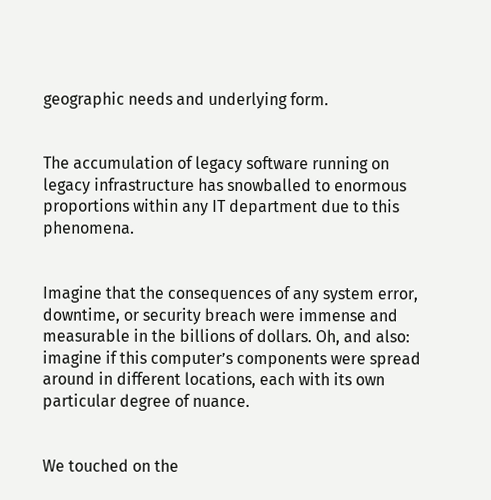geographic needs and underlying form.


The accumulation of legacy software running on legacy infrastructure has snowballed to enormous proportions within any IT department due to this phenomena.


Imagine that the consequences of any system error, downtime, or security breach were immense and measurable in the billions of dollars. Oh, and also: imagine if this computer’s components were spread around in different locations, each with its own particular degree of nuance.


We touched on the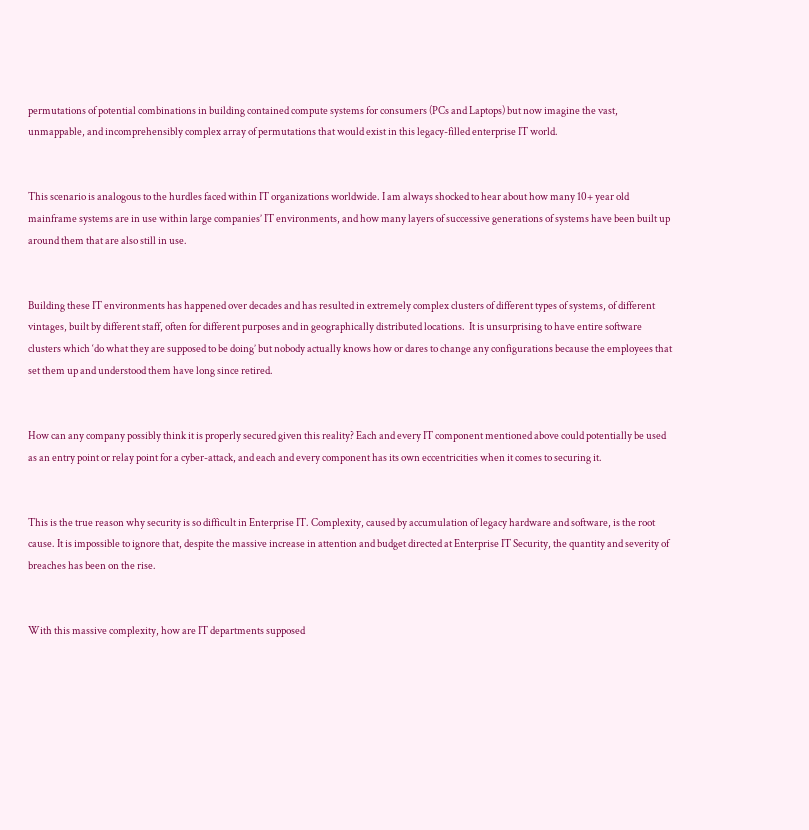permutations of potential combinations in building contained compute systems for consumers (PCs and Laptops) but now imagine the vast, unmappable, and incomprehensibly complex array of permutations that would exist in this legacy-filled enterprise IT world.


This scenario is analogous to the hurdles faced within IT organizations worldwide. I am always shocked to hear about how many 10+ year old mainframe systems are in use within large companies’ IT environments, and how many layers of successive generations of systems have been built up around them that are also still in use.


Building these IT environments has happened over decades and has resulted in extremely complex clusters of different types of systems, of different vintages, built by different staff, often for different purposes and in geographically distributed locations.  It is unsurprising to have entire software clusters which ‘do what they are supposed to be doing’ but nobody actually knows how or dares to change any configurations because the employees that set them up and understood them have long since retired.


How can any company possibly think it is properly secured given this reality? Each and every IT component mentioned above could potentially be used as an entry point or relay point for a cyber-attack, and each and every component has its own eccentricities when it comes to securing it.


This is the true reason why security is so difficult in Enterprise IT. Complexity, caused by accumulation of legacy hardware and software, is the root cause. It is impossible to ignore that, despite the massive increase in attention and budget directed at Enterprise IT Security, the quantity and severity of breaches has been on the rise.


With this massive complexity, how are IT departments supposed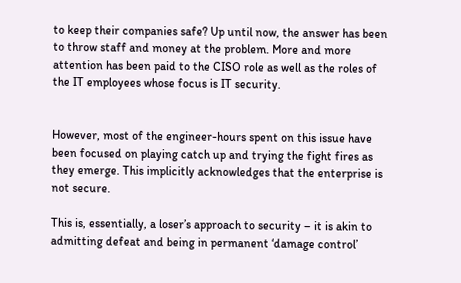to keep their companies safe? Up until now, the answer has been to throw staff and money at the problem. More and more attention has been paid to the CISO role as well as the roles of the IT employees whose focus is IT security.


However, most of the engineer-hours spent on this issue have been focused on playing catch up and trying the fight fires as they emerge. This implicitly acknowledges that the enterprise is not secure.

This is, essentially, a loser’s approach to security – it is akin to admitting defeat and being in permanent ‘damage control’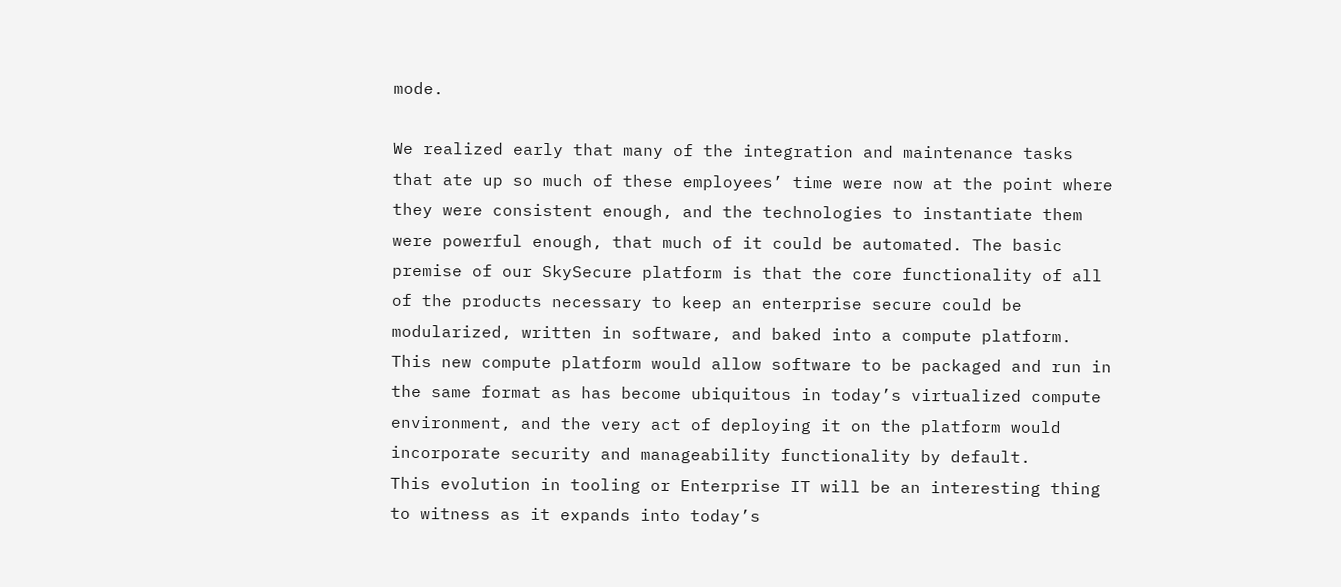mode.

We realized early that many of the integration and maintenance tasks that ate up so much of these employees’ time were now at the point where they were consistent enough, and the technologies to instantiate them were powerful enough, that much of it could be automated. The basic premise of our SkySecure platform is that the core functionality of all of the products necessary to keep an enterprise secure could be modularized, written in software, and baked into a compute platform. This new compute platform would allow software to be packaged and run in the same format as has become ubiquitous in today’s virtualized compute environment, and the very act of deploying it on the platform would incorporate security and manageability functionality by default.
This evolution in tooling or Enterprise IT will be an interesting thing to witness as it expands into today’s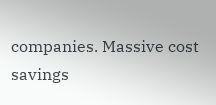companies. Massive cost savings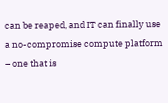can be reaped, and IT can finally use a no-compromise compute platform – one that is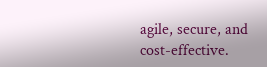agile, secure, and cost-effective.